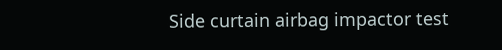Side curtain airbag impactor test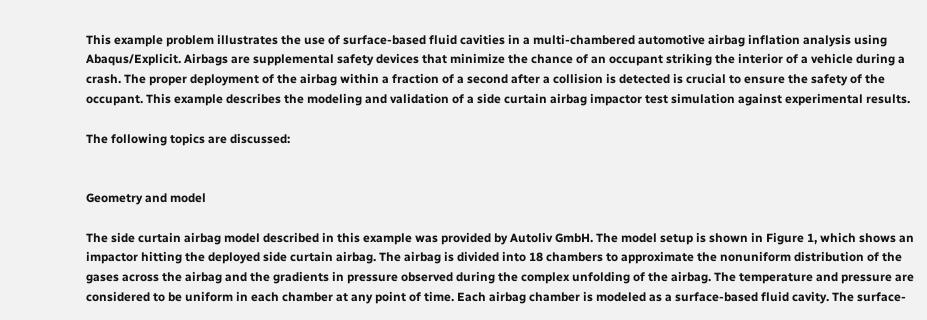This example problem illustrates the use of surface-based fluid cavities in a multi-chambered automotive airbag inflation analysis using Abaqus/Explicit. Airbags are supplemental safety devices that minimize the chance of an occupant striking the interior of a vehicle during a crash. The proper deployment of the airbag within a fraction of a second after a collision is detected is crucial to ensure the safety of the occupant. This example describes the modeling and validation of a side curtain airbag impactor test simulation against experimental results.

The following topics are discussed:


Geometry and model

The side curtain airbag model described in this example was provided by Autoliv GmbH. The model setup is shown in Figure 1, which shows an impactor hitting the deployed side curtain airbag. The airbag is divided into 18 chambers to approximate the nonuniform distribution of the gases across the airbag and the gradients in pressure observed during the complex unfolding of the airbag. The temperature and pressure are considered to be uniform in each chamber at any point of time. Each airbag chamber is modeled as a surface-based fluid cavity. The surface-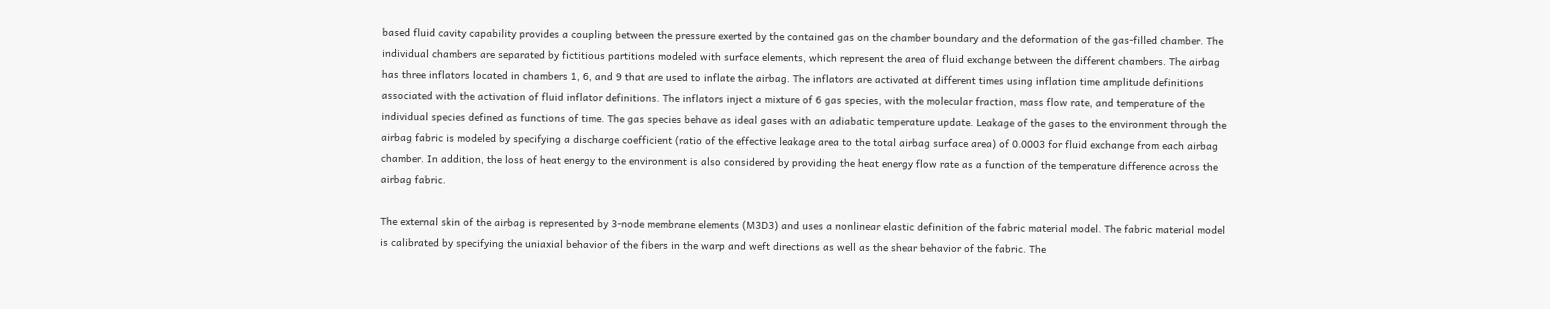based fluid cavity capability provides a coupling between the pressure exerted by the contained gas on the chamber boundary and the deformation of the gas-filled chamber. The individual chambers are separated by fictitious partitions modeled with surface elements, which represent the area of fluid exchange between the different chambers. The airbag has three inflators located in chambers 1, 6, and 9 that are used to inflate the airbag. The inflators are activated at different times using inflation time amplitude definitions associated with the activation of fluid inflator definitions. The inflators inject a mixture of 6 gas species, with the molecular fraction, mass flow rate, and temperature of the individual species defined as functions of time. The gas species behave as ideal gases with an adiabatic temperature update. Leakage of the gases to the environment through the airbag fabric is modeled by specifying a discharge coefficient (ratio of the effective leakage area to the total airbag surface area) of 0.0003 for fluid exchange from each airbag chamber. In addition, the loss of heat energy to the environment is also considered by providing the heat energy flow rate as a function of the temperature difference across the airbag fabric.

The external skin of the airbag is represented by 3-node membrane elements (M3D3) and uses a nonlinear elastic definition of the fabric material model. The fabric material model is calibrated by specifying the uniaxial behavior of the fibers in the warp and weft directions as well as the shear behavior of the fabric. The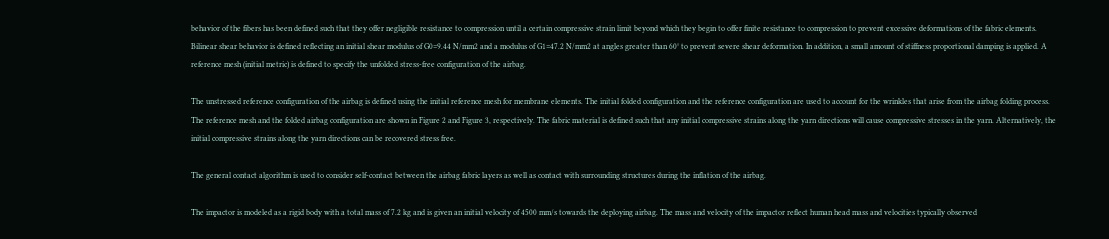behavior of the fibers has been defined such that they offer negligible resistance to compression until a certain compressive strain limit beyond which they begin to offer finite resistance to compression to prevent excessive deformations of the fabric elements. Bilinear shear behavior is defined reflecting an initial shear modulus of G0=9.44 N/mm2 and a modulus of G1=47.2 N/mm2 at angles greater than 60° to prevent severe shear deformation. In addition, a small amount of stiffness proportional damping is applied. A reference mesh (initial metric) is defined to specify the unfolded stress-free configuration of the airbag.

The unstressed reference configuration of the airbag is defined using the initial reference mesh for membrane elements. The initial folded configuration and the reference configuration are used to account for the wrinkles that arise from the airbag folding process. The reference mesh and the folded airbag configuration are shown in Figure 2 and Figure 3, respectively. The fabric material is defined such that any initial compressive strains along the yarn directions will cause compressive stresses in the yarn. Alternatively, the initial compressive strains along the yarn directions can be recovered stress free.

The general contact algorithm is used to consider self-contact between the airbag fabric layers as well as contact with surrounding structures during the inflation of the airbag.

The impactor is modeled as a rigid body with a total mass of 7.2 kg and is given an initial velocity of 4500 mm/s towards the deploying airbag. The mass and velocity of the impactor reflect human head mass and velocities typically observed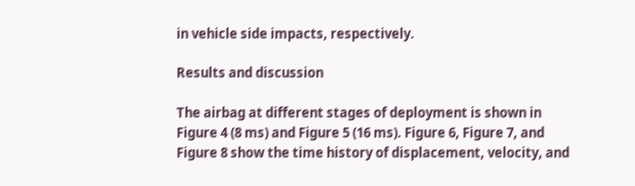in vehicle side impacts, respectively.

Results and discussion

The airbag at different stages of deployment is shown in Figure 4 (8 ms) and Figure 5 (16 ms). Figure 6, Figure 7, and Figure 8 show the time history of displacement, velocity, and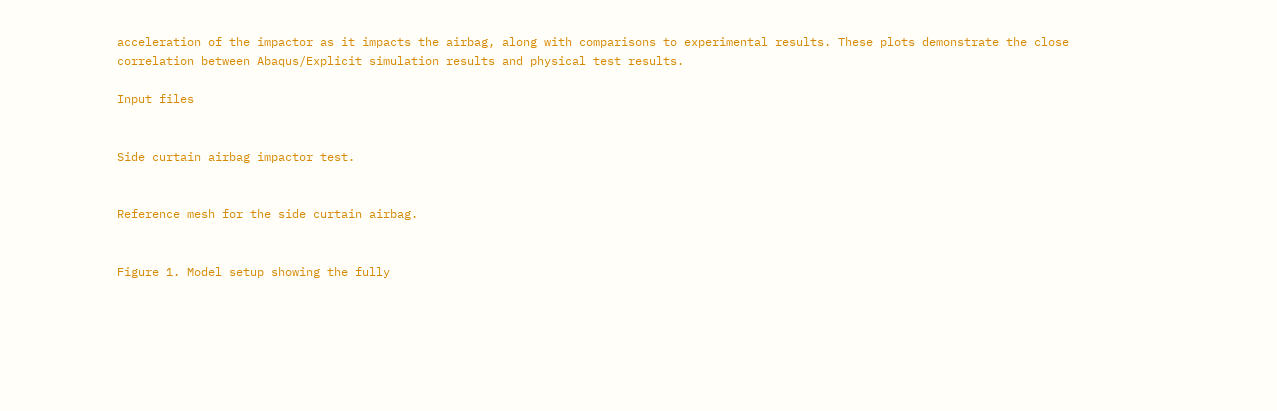acceleration of the impactor as it impacts the airbag, along with comparisons to experimental results. These plots demonstrate the close correlation between Abaqus/Explicit simulation results and physical test results.

Input files


Side curtain airbag impactor test.


Reference mesh for the side curtain airbag.


Figure 1. Model setup showing the fully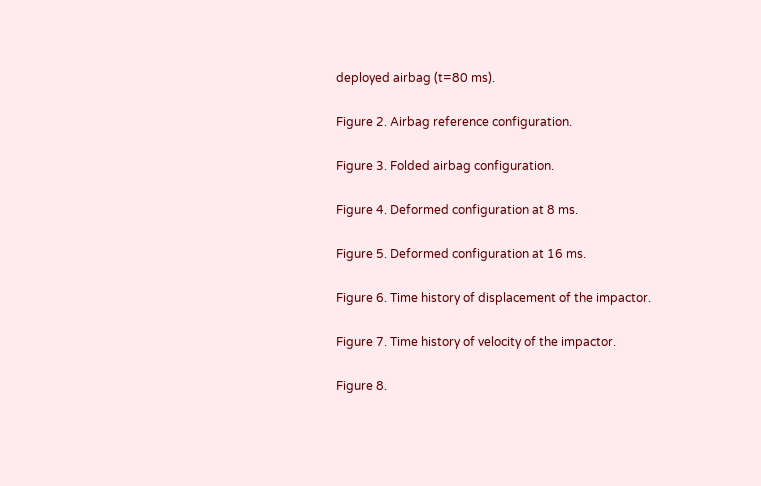deployed airbag (t=80 ms).

Figure 2. Airbag reference configuration.

Figure 3. Folded airbag configuration.

Figure 4. Deformed configuration at 8 ms.

Figure 5. Deformed configuration at 16 ms.

Figure 6. Time history of displacement of the impactor.

Figure 7. Time history of velocity of the impactor.

Figure 8.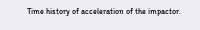Time history of acceleration of the impactor.